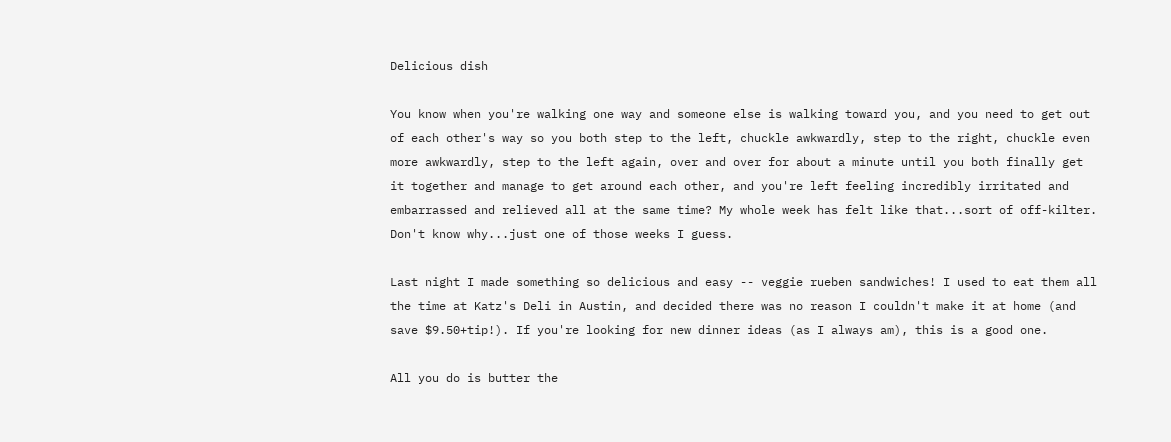Delicious dish

You know when you're walking one way and someone else is walking toward you, and you need to get out of each other's way so you both step to the left, chuckle awkwardly, step to the right, chuckle even more awkwardly, step to the left again, over and over for about a minute until you both finally get it together and manage to get around each other, and you're left feeling incredibly irritated and embarrassed and relieved all at the same time? My whole week has felt like that...sort of off-kilter. Don't know why...just one of those weeks I guess.

Last night I made something so delicious and easy -- veggie rueben sandwiches! I used to eat them all the time at Katz's Deli in Austin, and decided there was no reason I couldn't make it at home (and save $9.50+tip!). If you're looking for new dinner ideas (as I always am), this is a good one.

All you do is butter the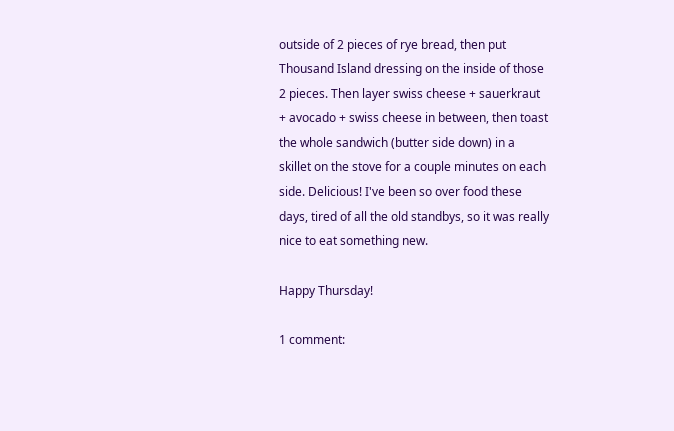outside of 2 pieces of rye bread, then put Thousand Island dressing on the inside of those 2 pieces. Then layer swiss cheese + sauerkraut + avocado + swiss cheese in between, then toast the whole sandwich (butter side down) in a skillet on the stove for a couple minutes on each side. Delicious! I've been so over food these days, tired of all the old standbys, so it was really nice to eat something new.

Happy Thursday!

1 comment: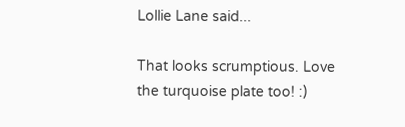Lollie Lane said...

That looks scrumptious. Love the turquoise plate too! :)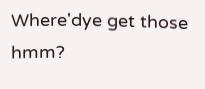Where'dye get those hmm?